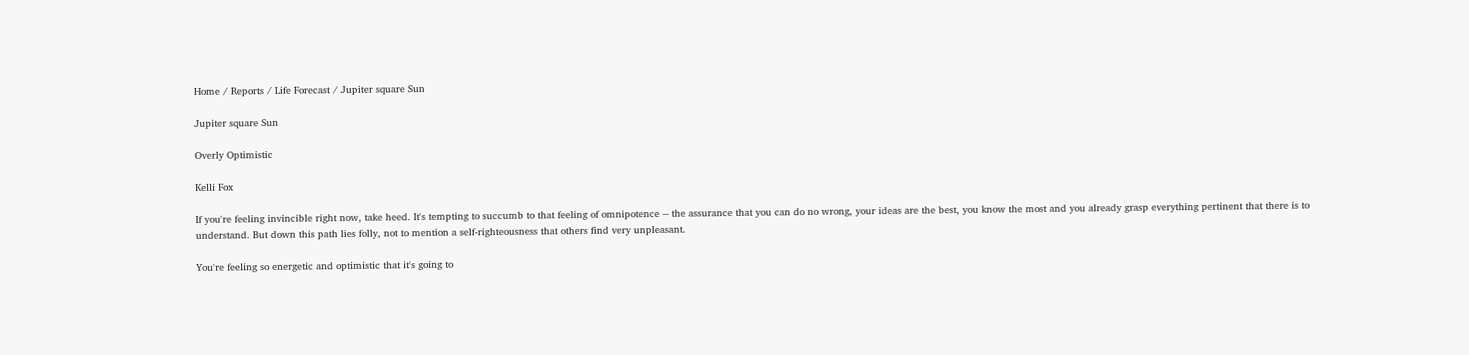Home / Reports / Life Forecast / Jupiter square Sun

Jupiter square Sun

Overly Optimistic

Kelli Fox

If you're feeling invincible right now, take heed. It's tempting to succumb to that feeling of omnipotence -- the assurance that you can do no wrong, your ideas are the best, you know the most and you already grasp everything pertinent that there is to understand. But down this path lies folly, not to mention a self-righteousness that others find very unpleasant.

You're feeling so energetic and optimistic that it's going to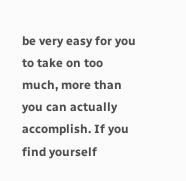be very easy for you to take on too much, more than you can actually accomplish. If you find yourself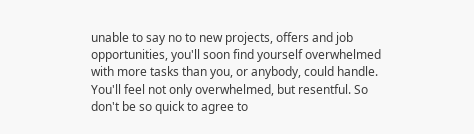unable to say no to new projects, offers and job opportunities, you'll soon find yourself overwhelmed with more tasks than you, or anybody, could handle. You'll feel not only overwhelmed, but resentful. So don't be so quick to agree to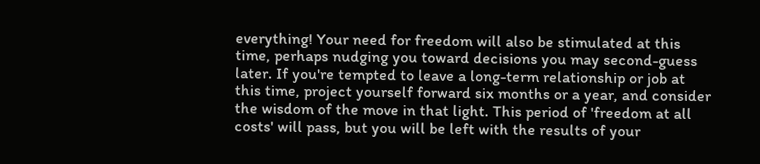everything! Your need for freedom will also be stimulated at this time, perhaps nudging you toward decisions you may second-guess later. If you're tempted to leave a long-term relationship or job at this time, project yourself forward six months or a year, and consider the wisdom of the move in that light. This period of 'freedom at all costs' will pass, but you will be left with the results of your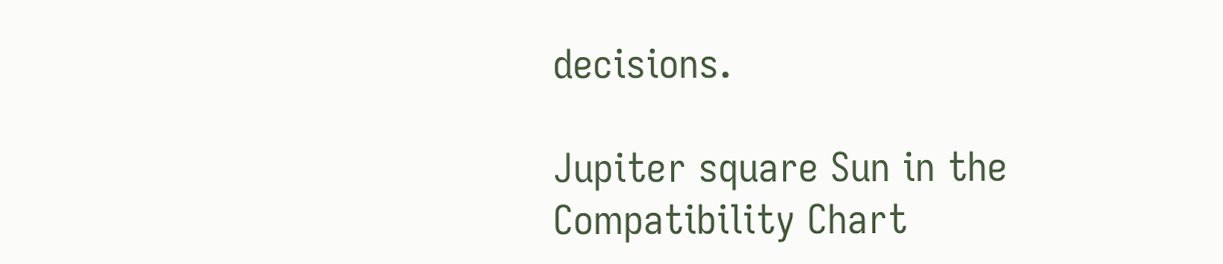decisions.

Jupiter square Sun in the Compatibility Chart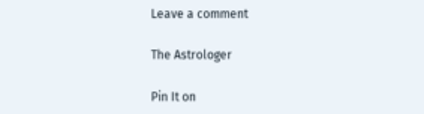Leave a comment

The Astrologer

Pin It on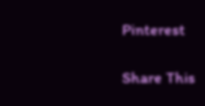Pinterest

Share This